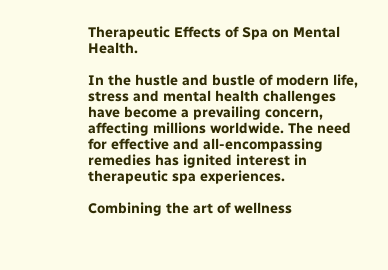Therapeutic Effects of Spa on Mental Health.

In the hustle and bustle of modern life, stress and mental health challenges have become a prevailing concern, affecting millions worldwide. The need for effective and all-encompassing remedies has ignited interest in therapeutic spa experiences.

Combining the art of wellness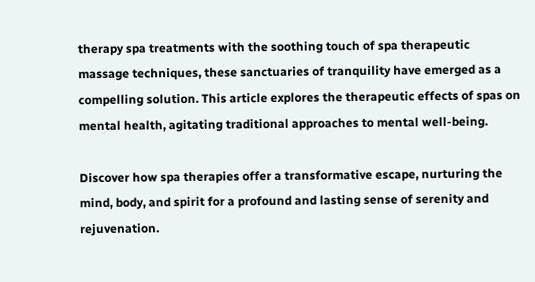therapy spa treatments with the soothing touch of spa therapeutic massage techniques, these sanctuaries of tranquility have emerged as a compelling solution. This article explores the therapeutic effects of spas on mental health, agitating traditional approaches to mental well-being.

Discover how spa therapies offer a transformative escape, nurturing the mind, body, and spirit for a profound and lasting sense of serenity and rejuvenation.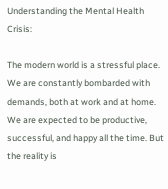Understanding the Mental Health Crisis:

The modern world is a stressful place. We are constantly bombarded with demands, both at work and at home. We are expected to be productive, successful, and happy all the time. But the reality is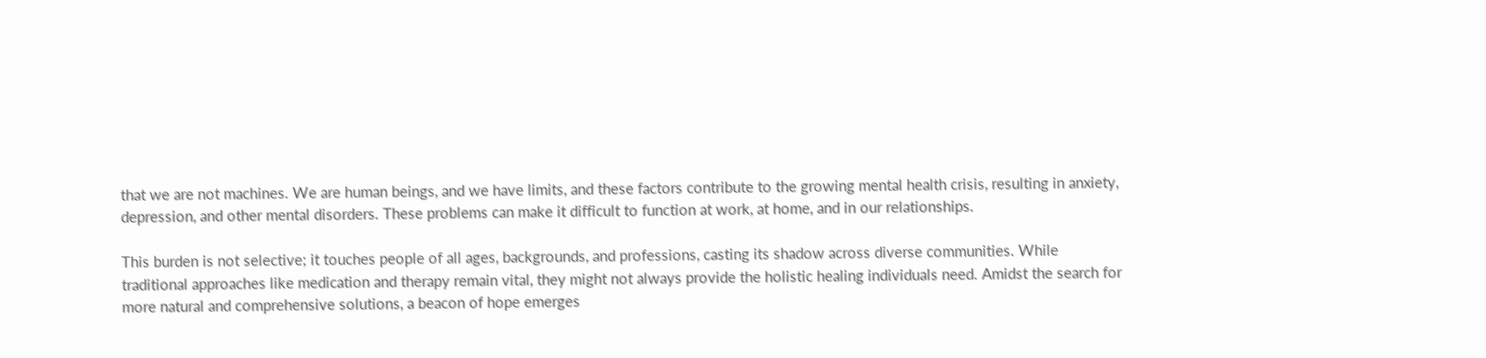that we are not machines. We are human beings, and we have limits, and these factors contribute to the growing mental health crisis, resulting in anxiety, depression, and other mental disorders. These problems can make it difficult to function at work, at home, and in our relationships.

This burden is not selective; it touches people of all ages, backgrounds, and professions, casting its shadow across diverse communities. While traditional approaches like medication and therapy remain vital, they might not always provide the holistic healing individuals need. Amidst the search for more natural and comprehensive solutions, a beacon of hope emerges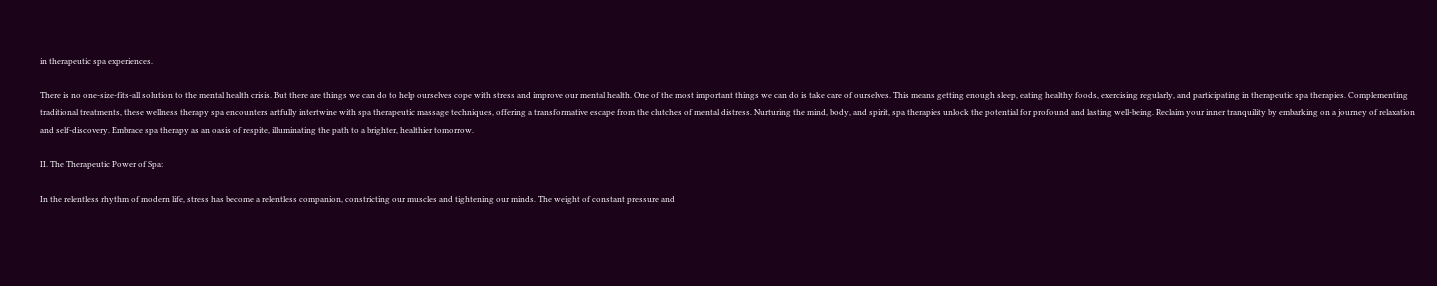in therapeutic spa experiences.

There is no one-size-fits-all solution to the mental health crisis. But there are things we can do to help ourselves cope with stress and improve our mental health. One of the most important things we can do is take care of ourselves. This means getting enough sleep, eating healthy foods, exercising regularly, and participating in therapeutic spa therapies. Complementing traditional treatments, these wellness therapy spa encounters artfully intertwine with spa therapeutic massage techniques, offering a transformative escape from the clutches of mental distress. Nurturing the mind, body, and spirit, spa therapies unlock the potential for profound and lasting well-being. Reclaim your inner tranquility by embarking on a journey of relaxation and self-discovery. Embrace spa therapy as an oasis of respite, illuminating the path to a brighter, healthier tomorrow.

II. The Therapeutic Power of Spa:

In the relentless rhythm of modern life, stress has become a relentless companion, constricting our muscles and tightening our minds. The weight of constant pressure and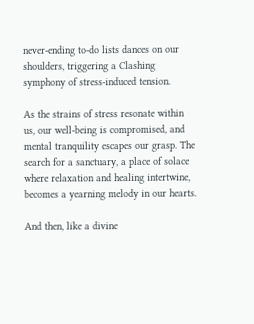never-ending to-do lists dances on our shoulders, triggering a Clashing symphony of stress-induced tension.

As the strains of stress resonate within us, our well-being is compromised, and mental tranquility escapes our grasp. The search for a sanctuary, a place of solace where relaxation and healing intertwine, becomes a yearning melody in our hearts.

And then, like a divine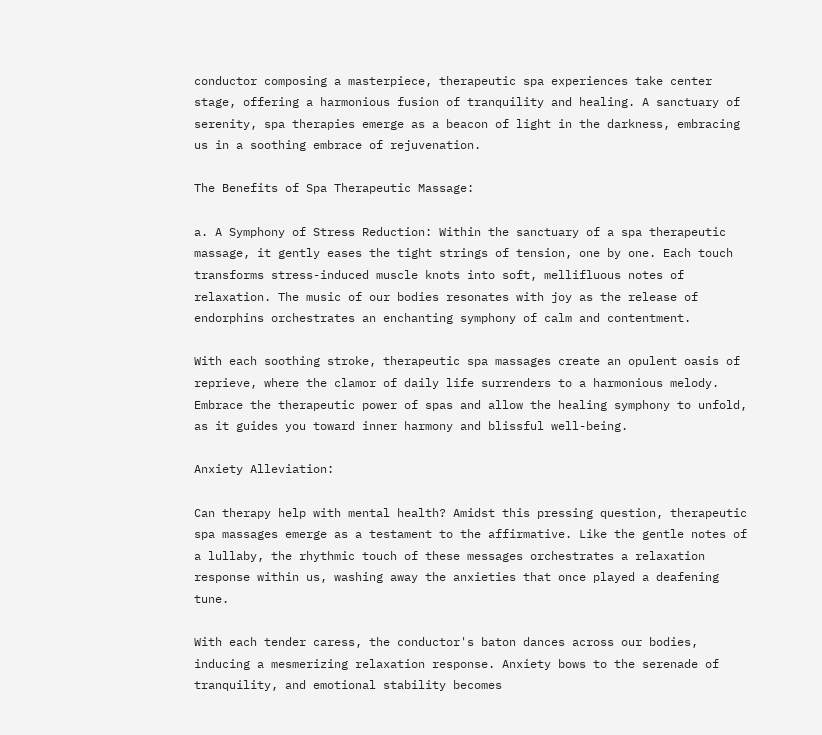conductor composing a masterpiece, therapeutic spa experiences take center stage, offering a harmonious fusion of tranquility and healing. A sanctuary of serenity, spa therapies emerge as a beacon of light in the darkness, embracing us in a soothing embrace of rejuvenation.

The Benefits of Spa Therapeutic Massage:

a. A Symphony of Stress Reduction: Within the sanctuary of a spa therapeutic massage, it gently eases the tight strings of tension, one by one. Each touch transforms stress-induced muscle knots into soft, mellifluous notes of relaxation. The music of our bodies resonates with joy as the release of endorphins orchestrates an enchanting symphony of calm and contentment.

With each soothing stroke, therapeutic spa massages create an opulent oasis of reprieve, where the clamor of daily life surrenders to a harmonious melody. Embrace the therapeutic power of spas and allow the healing symphony to unfold, as it guides you toward inner harmony and blissful well-being.

Anxiety Alleviation:

Can therapy help with mental health? Amidst this pressing question, therapeutic spa massages emerge as a testament to the affirmative. Like the gentle notes of a lullaby, the rhythmic touch of these messages orchestrates a relaxation response within us, washing away the anxieties that once played a deafening tune.

With each tender caress, the conductor's baton dances across our bodies, inducing a mesmerizing relaxation response. Anxiety bows to the serenade of tranquility, and emotional stability becomes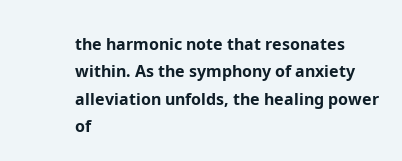the harmonic note that resonates within. As the symphony of anxiety alleviation unfolds, the healing power of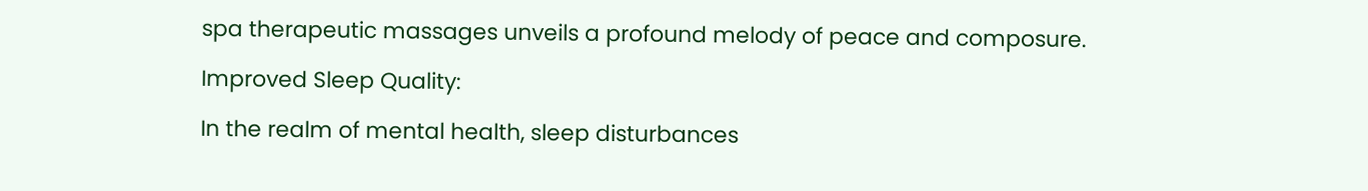spa therapeutic massages unveils a profound melody of peace and composure.

Improved Sleep Quality:

In the realm of mental health, sleep disturbances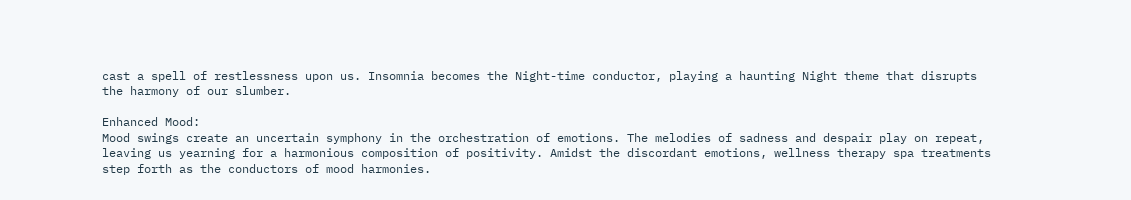cast a spell of restlessness upon us. Insomnia becomes the Night-time conductor, playing a haunting Night theme that disrupts the harmony of our slumber.

Enhanced Mood:
Mood swings create an uncertain symphony in the orchestration of emotions. The melodies of sadness and despair play on repeat, leaving us yearning for a harmonious composition of positivity. Amidst the discordant emotions, wellness therapy spa treatments step forth as the conductors of mood harmonies.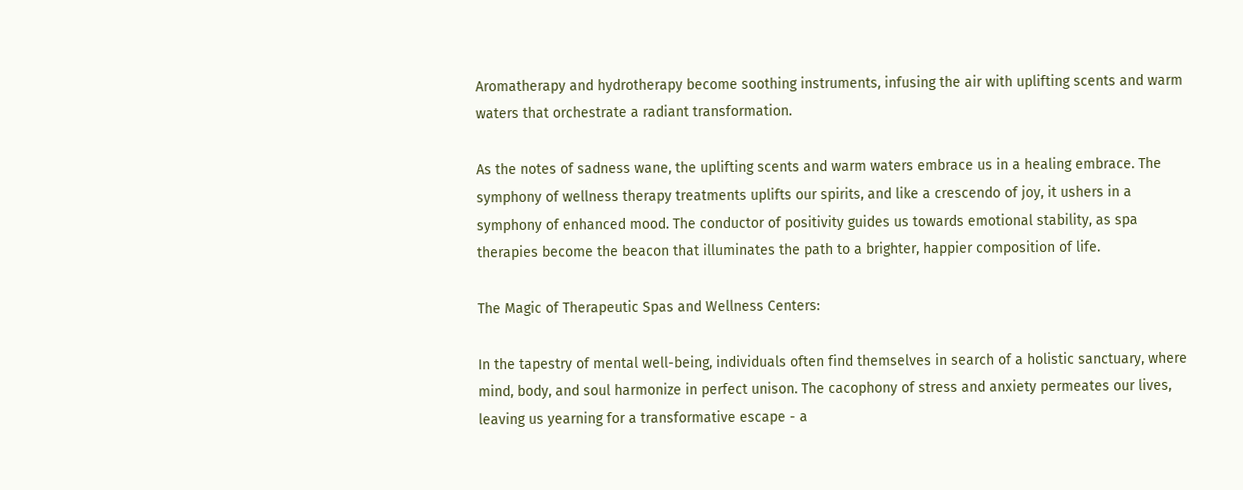Aromatherapy and hydrotherapy become soothing instruments, infusing the air with uplifting scents and warm waters that orchestrate a radiant transformation.

As the notes of sadness wane, the uplifting scents and warm waters embrace us in a healing embrace. The symphony of wellness therapy treatments uplifts our spirits, and like a crescendo of joy, it ushers in a symphony of enhanced mood. The conductor of positivity guides us towards emotional stability, as spa therapies become the beacon that illuminates the path to a brighter, happier composition of life.

The Magic of Therapeutic Spas and Wellness Centers:

In the tapestry of mental well-being, individuals often find themselves in search of a holistic sanctuary, where mind, body, and soul harmonize in perfect unison. The cacophony of stress and anxiety permeates our lives, leaving us yearning for a transformative escape - a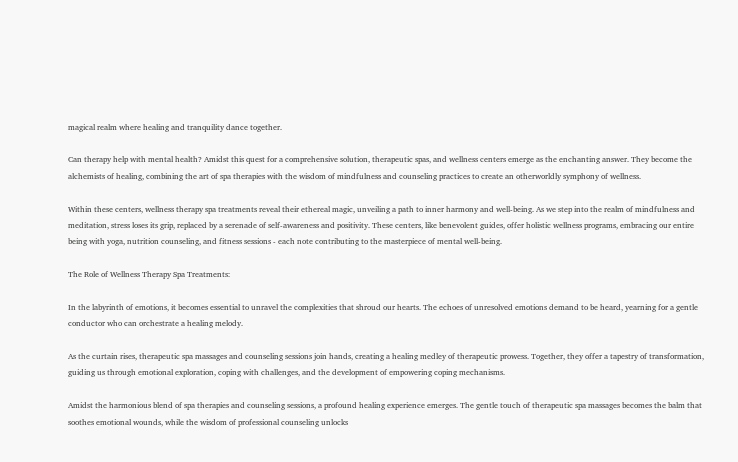magical realm where healing and tranquility dance together.

Can therapy help with mental health? Amidst this quest for a comprehensive solution, therapeutic spas, and wellness centers emerge as the enchanting answer. They become the alchemists of healing, combining the art of spa therapies with the wisdom of mindfulness and counseling practices to create an otherworldly symphony of wellness.

Within these centers, wellness therapy spa treatments reveal their ethereal magic, unveiling a path to inner harmony and well-being. As we step into the realm of mindfulness and meditation, stress loses its grip, replaced by a serenade of self-awareness and positivity. These centers, like benevolent guides, offer holistic wellness programs, embracing our entire being with yoga, nutrition counseling, and fitness sessions - each note contributing to the masterpiece of mental well-being.

The Role of Wellness Therapy Spa Treatments:

In the labyrinth of emotions, it becomes essential to unravel the complexities that shroud our hearts. The echoes of unresolved emotions demand to be heard, yearning for a gentle conductor who can orchestrate a healing melody.

As the curtain rises, therapeutic spa massages and counseling sessions join hands, creating a healing medley of therapeutic prowess. Together, they offer a tapestry of transformation, guiding us through emotional exploration, coping with challenges, and the development of empowering coping mechanisms.

Amidst the harmonious blend of spa therapies and counseling sessions, a profound healing experience emerges. The gentle touch of therapeutic spa massages becomes the balm that soothes emotional wounds, while the wisdom of professional counseling unlocks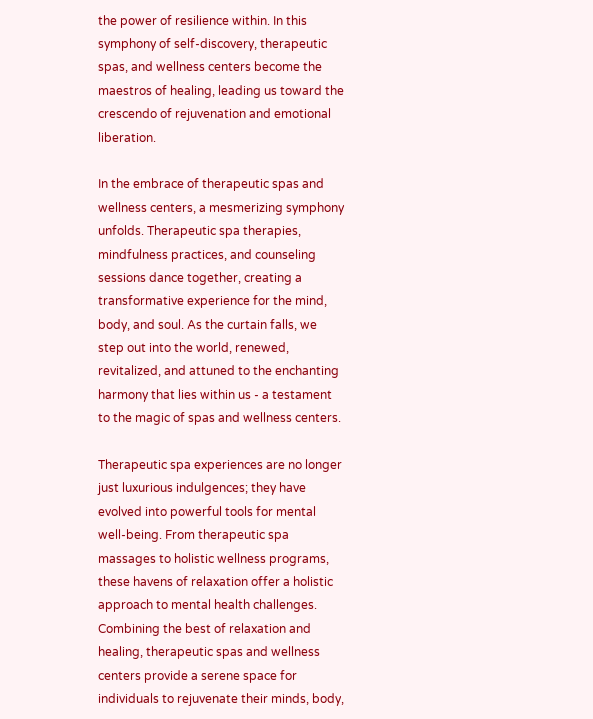the power of resilience within. In this symphony of self-discovery, therapeutic spas, and wellness centers become the maestros of healing, leading us toward the crescendo of rejuvenation and emotional liberation.

In the embrace of therapeutic spas and wellness centers, a mesmerizing symphony unfolds. Therapeutic spa therapies, mindfulness practices, and counseling sessions dance together, creating a transformative experience for the mind, body, and soul. As the curtain falls, we step out into the world, renewed, revitalized, and attuned to the enchanting harmony that lies within us - a testament to the magic of spas and wellness centers.

Therapeutic spa experiences are no longer just luxurious indulgences; they have evolved into powerful tools for mental well-being. From therapeutic spa massages to holistic wellness programs, these havens of relaxation offer a holistic approach to mental health challenges. Combining the best of relaxation and healing, therapeutic spas and wellness centers provide a serene space for individuals to rejuvenate their minds, body,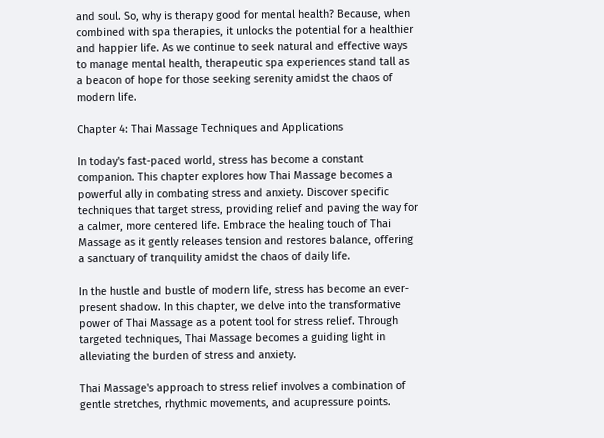and soul. So, why is therapy good for mental health? Because, when combined with spa therapies, it unlocks the potential for a healthier and happier life. As we continue to seek natural and effective ways to manage mental health, therapeutic spa experiences stand tall as a beacon of hope for those seeking serenity amidst the chaos of modern life.

Chapter 4: Thai Massage Techniques and Applications

In today's fast-paced world, stress has become a constant companion. This chapter explores how Thai Massage becomes a powerful ally in combating stress and anxiety. Discover specific techniques that target stress, providing relief and paving the way for a calmer, more centered life. Embrace the healing touch of Thai Massage as it gently releases tension and restores balance, offering a sanctuary of tranquility amidst the chaos of daily life.

In the hustle and bustle of modern life, stress has become an ever-present shadow. In this chapter, we delve into the transformative power of Thai Massage as a potent tool for stress relief. Through targeted techniques, Thai Massage becomes a guiding light in alleviating the burden of stress and anxiety.

Thai Massage's approach to stress relief involves a combination of gentle stretches, rhythmic movements, and acupressure points.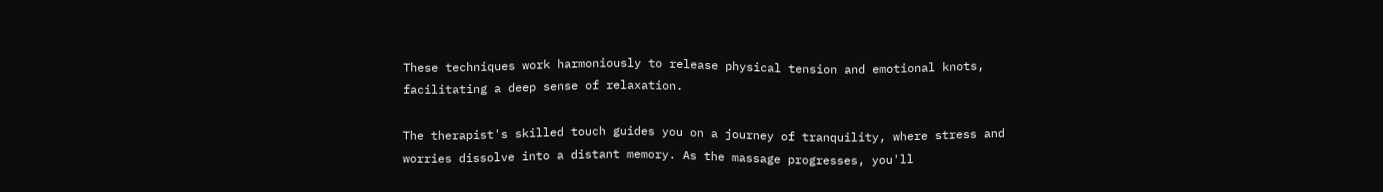These techniques work harmoniously to release physical tension and emotional knots, facilitating a deep sense of relaxation.

The therapist's skilled touch guides you on a journey of tranquility, where stress and worries dissolve into a distant memory. As the massage progresses, you'll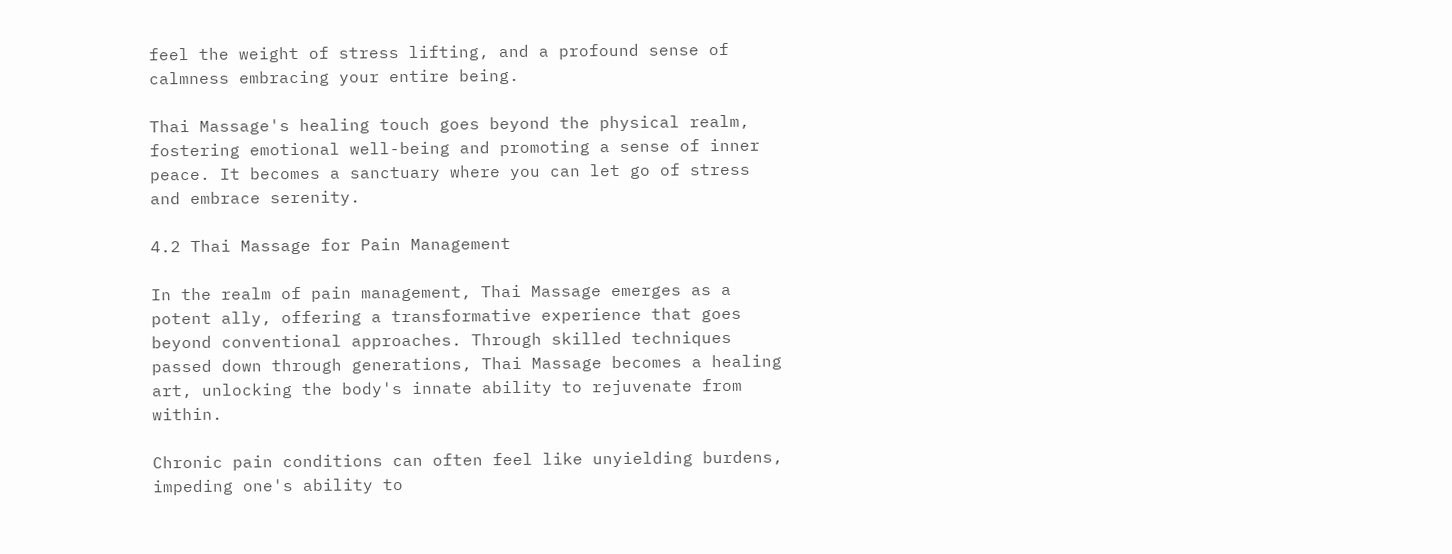feel the weight of stress lifting, and a profound sense of calmness embracing your entire being.

Thai Massage's healing touch goes beyond the physical realm, fostering emotional well-being and promoting a sense of inner peace. It becomes a sanctuary where you can let go of stress and embrace serenity.

4.2 Thai Massage for Pain Management

In the realm of pain management, Thai Massage emerges as a potent ally, offering a transformative experience that goes beyond conventional approaches. Through skilled techniques passed down through generations, Thai Massage becomes a healing art, unlocking the body's innate ability to rejuvenate from within.

Chronic pain conditions can often feel like unyielding burdens, impeding one's ability to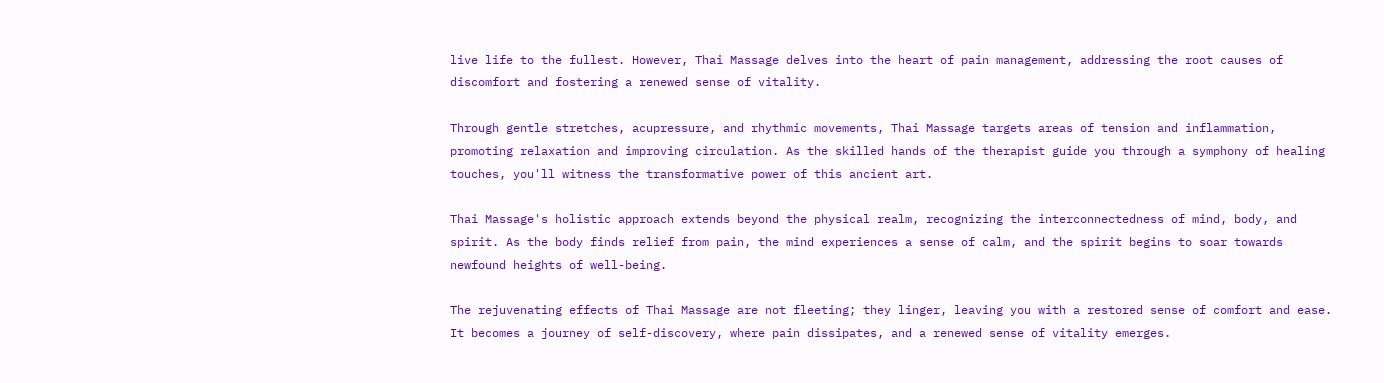live life to the fullest. However, Thai Massage delves into the heart of pain management, addressing the root causes of discomfort and fostering a renewed sense of vitality.

Through gentle stretches, acupressure, and rhythmic movements, Thai Massage targets areas of tension and inflammation, promoting relaxation and improving circulation. As the skilled hands of the therapist guide you through a symphony of healing touches, you'll witness the transformative power of this ancient art.

Thai Massage's holistic approach extends beyond the physical realm, recognizing the interconnectedness of mind, body, and spirit. As the body finds relief from pain, the mind experiences a sense of calm, and the spirit begins to soar towards newfound heights of well-being.

The rejuvenating effects of Thai Massage are not fleeting; they linger, leaving you with a restored sense of comfort and ease. It becomes a journey of self-discovery, where pain dissipates, and a renewed sense of vitality emerges.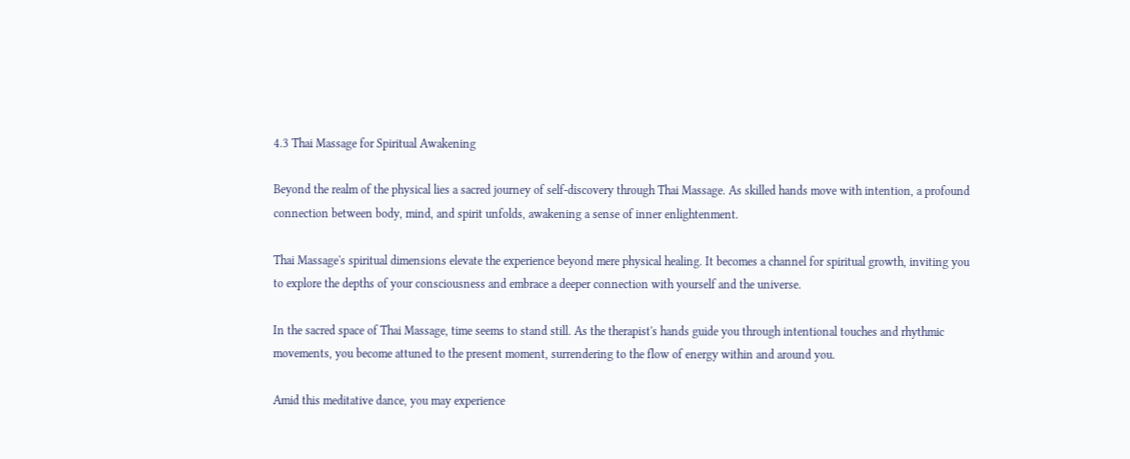4.3 Thai Massage for Spiritual Awakening

Beyond the realm of the physical lies a sacred journey of self-discovery through Thai Massage. As skilled hands move with intention, a profound connection between body, mind, and spirit unfolds, awakening a sense of inner enlightenment.

Thai Massage's spiritual dimensions elevate the experience beyond mere physical healing. It becomes a channel for spiritual growth, inviting you to explore the depths of your consciousness and embrace a deeper connection with yourself and the universe.

In the sacred space of Thai Massage, time seems to stand still. As the therapist's hands guide you through intentional touches and rhythmic movements, you become attuned to the present moment, surrendering to the flow of energy within and around you.

Amid this meditative dance, you may experience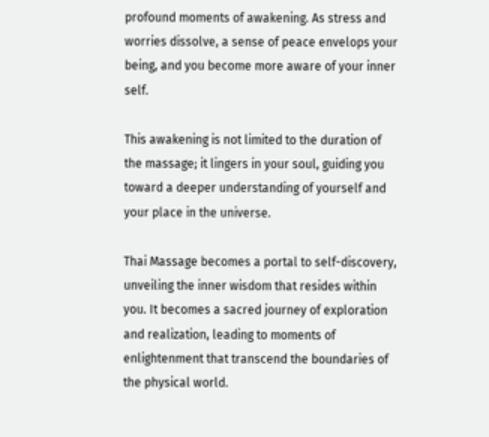profound moments of awakening. As stress and worries dissolve, a sense of peace envelops your being, and you become more aware of your inner self.

This awakening is not limited to the duration of the massage; it lingers in your soul, guiding you toward a deeper understanding of yourself and your place in the universe.

Thai Massage becomes a portal to self-discovery, unveiling the inner wisdom that resides within you. It becomes a sacred journey of exploration and realization, leading to moments of enlightenment that transcend the boundaries of the physical world.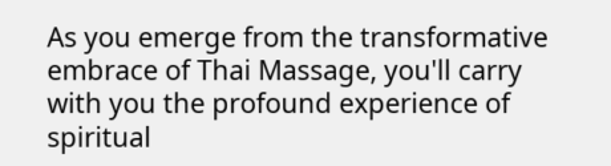As you emerge from the transformative embrace of Thai Massage, you'll carry with you the profound experience of spiritual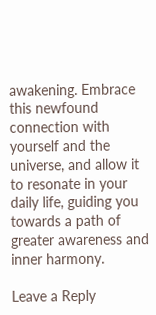awakening. Embrace this newfound connection with yourself and the universe, and allow it to resonate in your daily life, guiding you towards a path of greater awareness and inner harmony.

Leave a Reply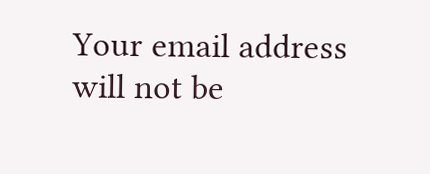Your email address will not be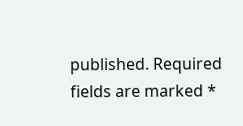published. Required fields are marked *